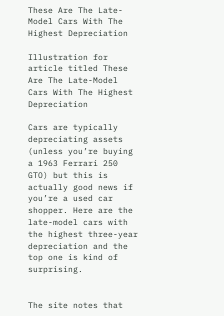These Are The Late-Model Cars With The Highest Depreciation

Illustration for article titled These Are The Late-Model Cars With The Highest Depreciation

Cars are typically depreciating assets (unless you’re buying a 1963 Ferrari 250 GTO) but this is actually good news if you’re a used car shopper. Here are the late-model cars with the highest three-year depreciation and the top one is kind of surprising.


The site notes that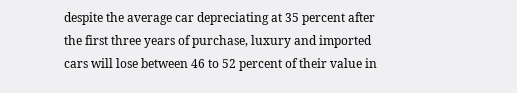despite the average car depreciating at 35 percent after the first three years of purchase, luxury and imported cars will lose between 46 to 52 percent of their value in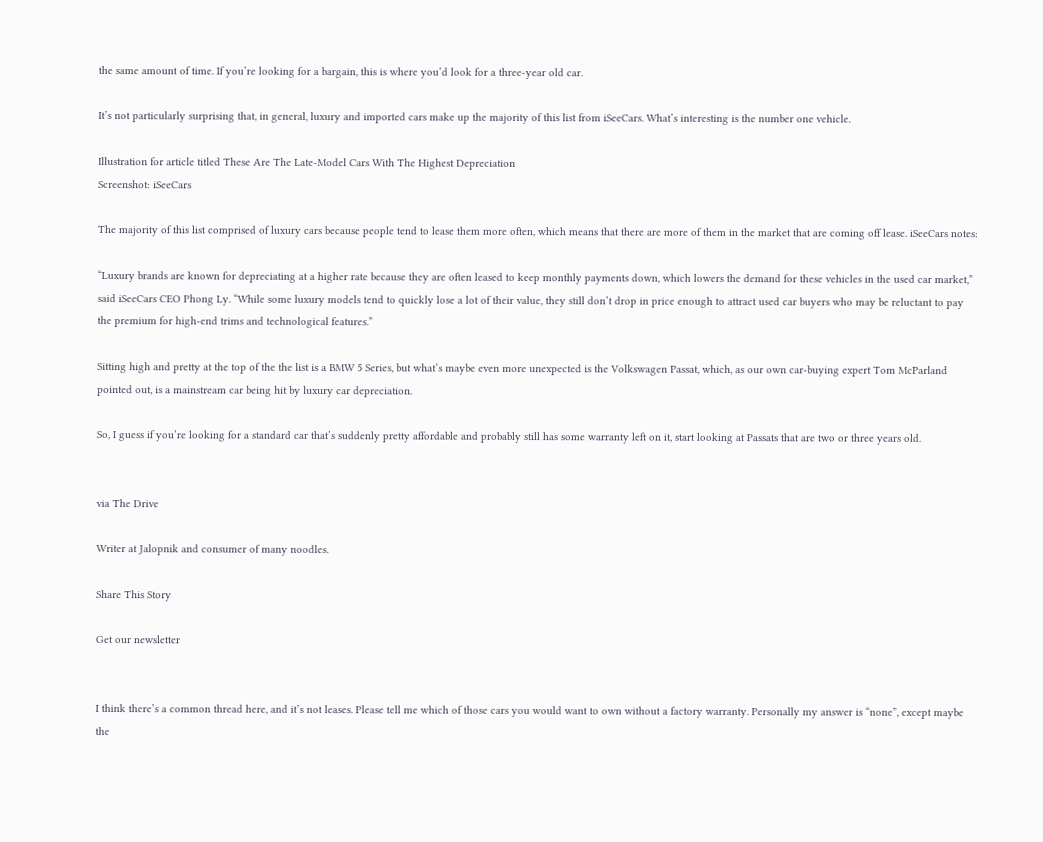the same amount of time. If you’re looking for a bargain, this is where you’d look for a three-year old car.

It’s not particularly surprising that, in general, luxury and imported cars make up the majority of this list from iSeeCars. What’s interesting is the number one vehicle.

Illustration for article titled These Are The Late-Model Cars With The Highest Depreciation
Screenshot: iSeeCars

The majority of this list comprised of luxury cars because people tend to lease them more often, which means that there are more of them in the market that are coming off lease. iSeeCars notes:

“Luxury brands are known for depreciating at a higher rate because they are often leased to keep monthly payments down, which lowers the demand for these vehicles in the used car market,” said iSeeCars CEO Phong Ly. “While some luxury models tend to quickly lose a lot of their value, they still don’t drop in price enough to attract used car buyers who may be reluctant to pay the premium for high-end trims and technological features.”

Sitting high and pretty at the top of the the list is a BMW 5 Series, but what’s maybe even more unexpected is the Volkswagen Passat, which, as our own car-buying expert Tom McParland pointed out, is a mainstream car being hit by luxury car depreciation.

So, I guess if you’re looking for a standard car that’s suddenly pretty affordable and probably still has some warranty left on it, start looking at Passats that are two or three years old.


via The Drive

Writer at Jalopnik and consumer of many noodles.

Share This Story

Get our newsletter


I think there’s a common thread here, and it’s not leases. Please tell me which of those cars you would want to own without a factory warranty. Personally my answer is “none”, except maybe the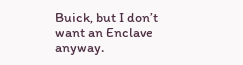Buick, but I don’t want an Enclave anyway.